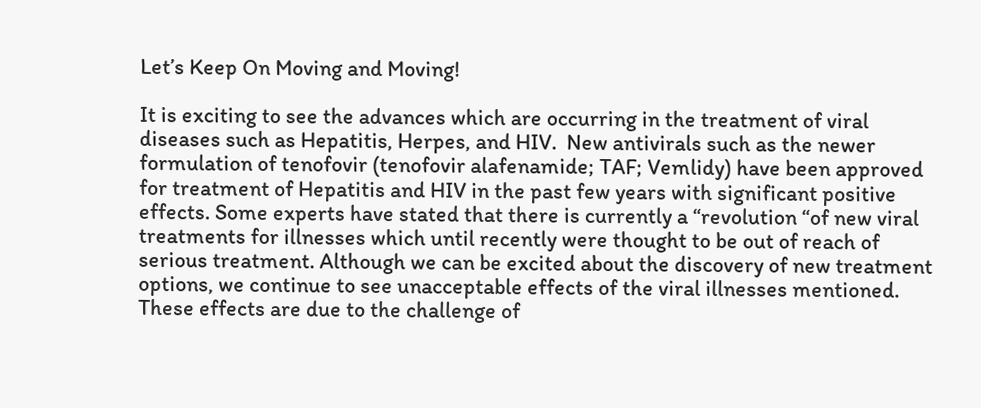Let’s Keep On Moving and Moving!

It is exciting to see the advances which are occurring in the treatment of viral diseases such as Hepatitis, Herpes, and HIV.  New antivirals such as the newer formulation of tenofovir (tenofovir alafenamide; TAF; Vemlidy) have been approved for treatment of Hepatitis and HIV in the past few years with significant positive effects. Some experts have stated that there is currently a “revolution “of new viral treatments for illnesses which until recently were thought to be out of reach of serious treatment. Although we can be excited about the discovery of new treatment options, we continue to see unacceptable effects of the viral illnesses mentioned.  These effects are due to the challenge of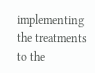implementing the treatments to the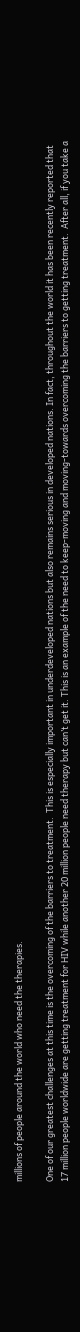millions of people around the world who need the therapies.

One of our greatest challenges at this time is the overcoming of the barriers to treatment.  This is especially important in underdeveloped nations but also remains serious in developed nations. In fact, throughout the world it has been recently reported that 17 million people worldwide are getting treatment for HIV while another 20 million people need therapy but can’t get it. This is an example of the need to keep-moving and moving-towards overcoming the barriers to getting treatment.  After all, if you take a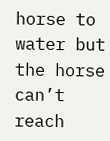horse to water but the horse can’t reach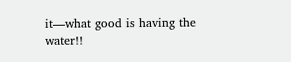it—what good is having the water!!